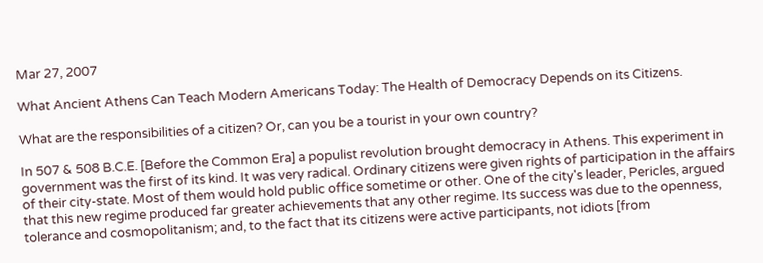Mar 27, 2007

What Ancient Athens Can Teach Modern Americans Today: The Health of Democracy Depends on its Citizens.

What are the responsibilities of a citizen? Or, can you be a tourist in your own country?

In 507 & 508 B.C.E. [Before the Common Era] a populist revolution brought democracy in Athens. This experiment in government was the first of its kind. It was very radical. Ordinary citizens were given rights of participation in the affairs of their city-state. Most of them would hold public office sometime or other. One of the city's leader, Pericles, argued that this new regime produced far greater achievements that any other regime. Its success was due to the openness, tolerance and cosmopolitanism; and, to the fact that its citizens were active participants, not idiots [from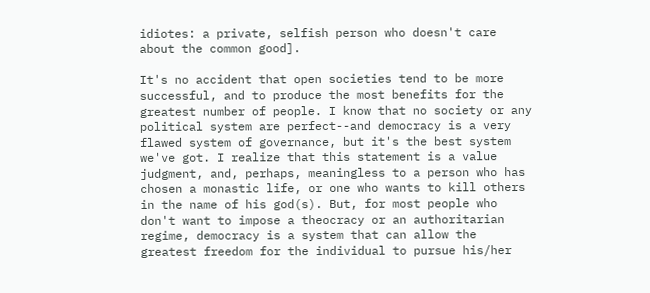idiotes: a private, selfish person who doesn't care about the common good].

It's no accident that open societies tend to be more successful, and to produce the most benefits for the greatest number of people. I know that no society or any political system are perfect--and democracy is a very flawed system of governance, but it's the best system we've got. I realize that this statement is a value judgment, and, perhaps, meaningless to a person who has chosen a monastic life, or one who wants to kill others in the name of his god(s). But, for most people who don't want to impose a theocracy or an authoritarian regime, democracy is a system that can allow the greatest freedom for the individual to pursue his/her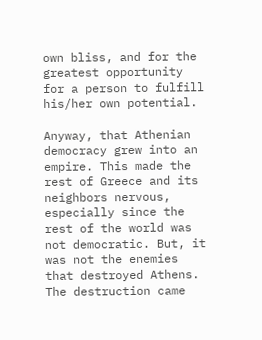own bliss, and for the greatest opportunity for a person to fulfill his/her own potential.

Anyway, that Athenian democracy grew into an empire. This made the rest of Greece and its neighbors nervous, especially since the rest of the world was not democratic. But, it was not the enemies that destroyed Athens. The destruction came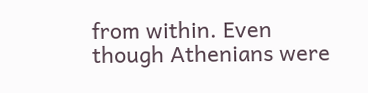from within. Even though Athenians were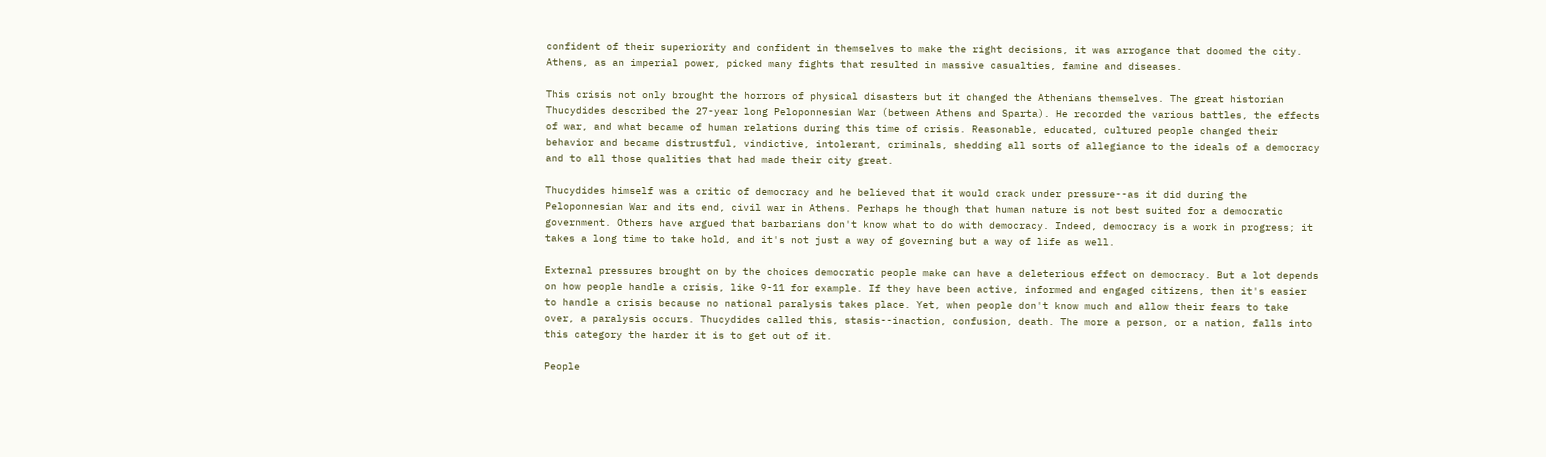confident of their superiority and confident in themselves to make the right decisions, it was arrogance that doomed the city. Athens, as an imperial power, picked many fights that resulted in massive casualties, famine and diseases.

This crisis not only brought the horrors of physical disasters but it changed the Athenians themselves. The great historian Thucydides described the 27-year long Peloponnesian War (between Athens and Sparta). He recorded the various battles, the effects of war, and what became of human relations during this time of crisis. Reasonable, educated, cultured people changed their behavior and became distrustful, vindictive, intolerant, criminals, shedding all sorts of allegiance to the ideals of a democracy and to all those qualities that had made their city great.

Thucydides himself was a critic of democracy and he believed that it would crack under pressure--as it did during the Peloponnesian War and its end, civil war in Athens. Perhaps he though that human nature is not best suited for a democratic government. Others have argued that barbarians don't know what to do with democracy. Indeed, democracy is a work in progress; it takes a long time to take hold, and it's not just a way of governing but a way of life as well.

External pressures brought on by the choices democratic people make can have a deleterious effect on democracy. But a lot depends on how people handle a crisis, like 9-11 for example. If they have been active, informed and engaged citizens, then it's easier to handle a crisis because no national paralysis takes place. Yet, when people don't know much and allow their fears to take over, a paralysis occurs. Thucydides called this, stasis--inaction, confusion, death. The more a person, or a nation, falls into this category the harder it is to get out of it.

People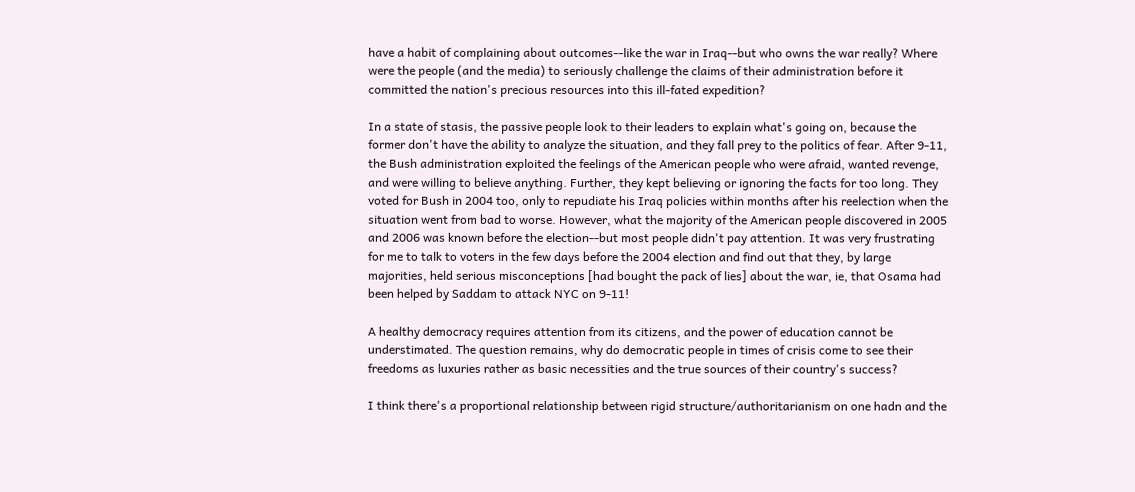have a habit of complaining about outcomes--like the war in Iraq--but who owns the war really? Where were the people (and the media) to seriously challenge the claims of their administration before it committed the nation's precious resources into this ill-fated expedition?

In a state of stasis, the passive people look to their leaders to explain what's going on, because the former don't have the ability to analyze the situation, and they fall prey to the politics of fear. After 9-11, the Bush administration exploited the feelings of the American people who were afraid, wanted revenge, and were willing to believe anything. Further, they kept believing or ignoring the facts for too long. They voted for Bush in 2004 too, only to repudiate his Iraq policies within months after his reelection when the situation went from bad to worse. However, what the majority of the American people discovered in 2005 and 2006 was known before the election--but most people didn't pay attention. It was very frustrating for me to talk to voters in the few days before the 2004 election and find out that they, by large majorities, held serious misconceptions [had bought the pack of lies] about the war, ie, that Osama had been helped by Saddam to attack NYC on 9-11!

A healthy democracy requires attention from its citizens, and the power of education cannot be understimated. The question remains, why do democratic people in times of crisis come to see their freedoms as luxuries rather as basic necessities and the true sources of their country's success?

I think there's a proportional relationship between rigid structure/authoritarianism on one hadn and the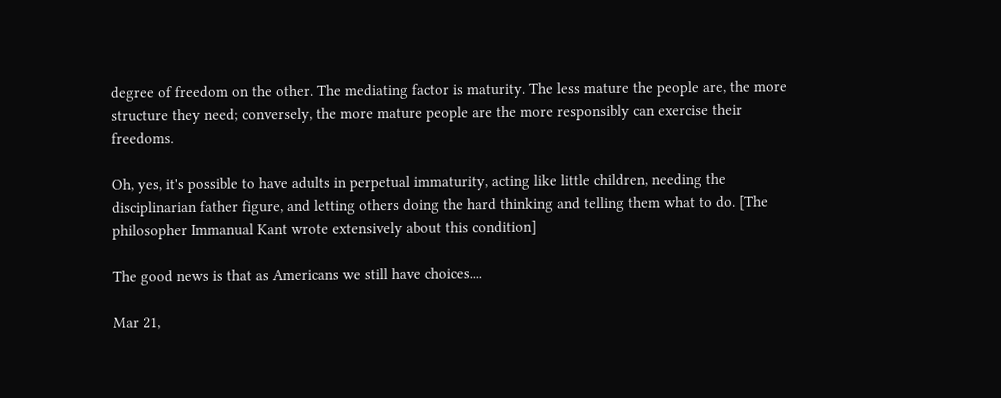degree of freedom on the other. The mediating factor is maturity. The less mature the people are, the more structure they need; conversely, the more mature people are the more responsibly can exercise their freedoms.

Oh, yes, it's possible to have adults in perpetual immaturity, acting like little children, needing the disciplinarian father figure, and letting others doing the hard thinking and telling them what to do. [The philosopher Immanual Kant wrote extensively about this condition]

The good news is that as Americans we still have choices....

Mar 21,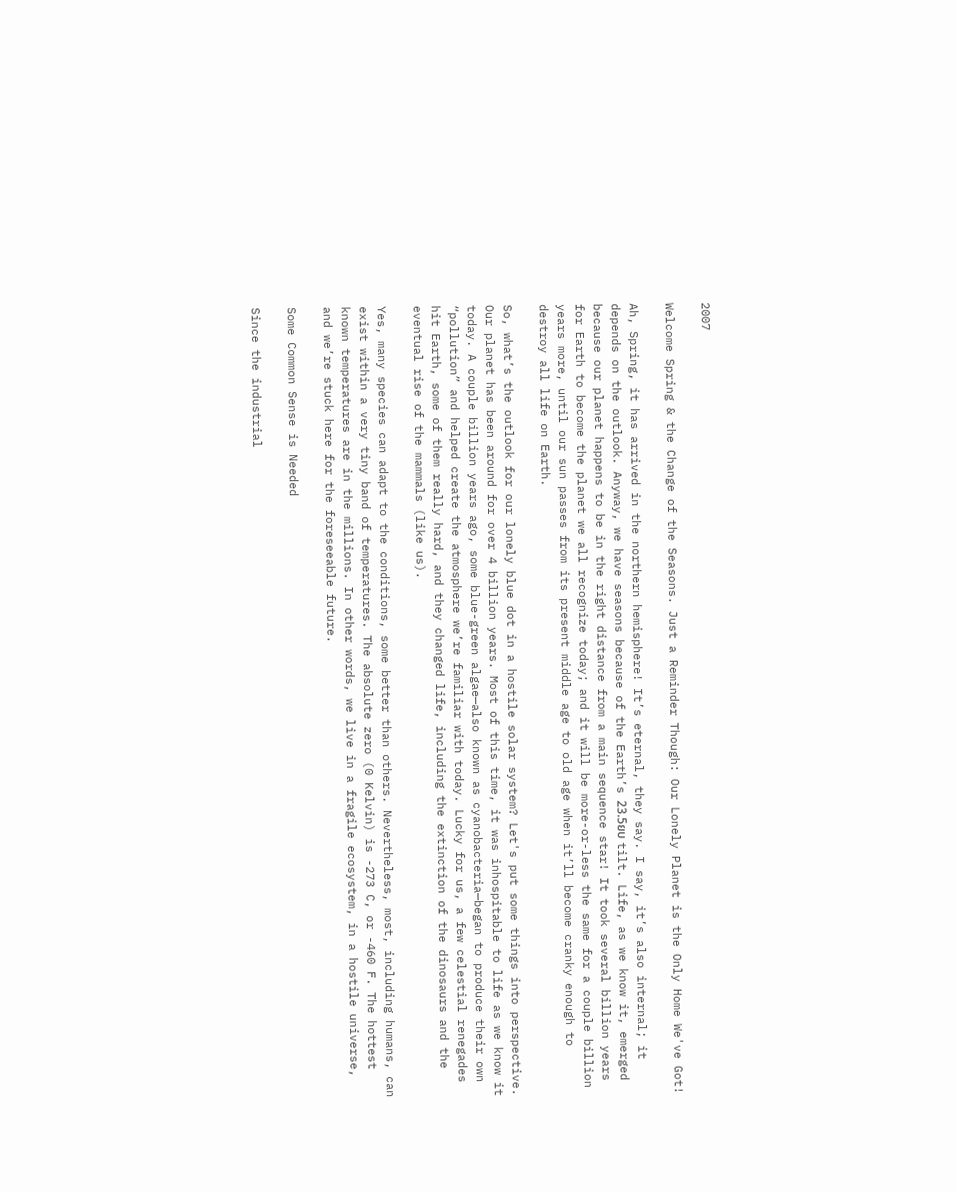2007

Welcome Spring & the Change of the Seasons. Just a Reminder Though: Our Lonely Planet is the Only Home We've Got!

Ah, Spring, it has arrived in the northern hemisphere! It’s eternal, they say. I say, it’s also internal; it depends on the outlook. Anyway, we have seasons because of the Earth’s 23.5ยบ tilt. Life, as we know it, emerged because our planet happens to be in the right distance from a main sequence star! It took several billion years for Earth to become the planet we all recognize today; and it will be more-or-less the same for a couple billion years more, until our sun passes from its present middle age to old age when it’ll become cranky enough to destroy all life on Earth.

So, what’s the outlook for our lonely blue dot in a hostile solar system? Let's put some things into perspective. Our planet has been around for over 4 billion years. Most of this time, it was inhospitable to life as we know it today. A couple billion years ago, some blue-green algae—also known as cyanobacteria—began to produce their own “pollution” and helped create the atmosphere we’re familiar with today. Lucky for us, a few celestial renegades hit Earth, some of them really hard, and they changed life, including the extinction of the dinosaurs and the eventual rise of the mammals (like us).

Yes, many species can adapt to the conditions, some better than others. Nevertheless, most, including humans, can exist within a very tiny band of temperatures. The absolute zero (0 Kelvin) is -273 C, or -460 F. The hottest known temperatures are in the millions. In other words, we live in a fragile ecosystem, in a hostile universe, and we’re stuck here for the foreseeable future.

Some Common Sense is Needed

Since the industrial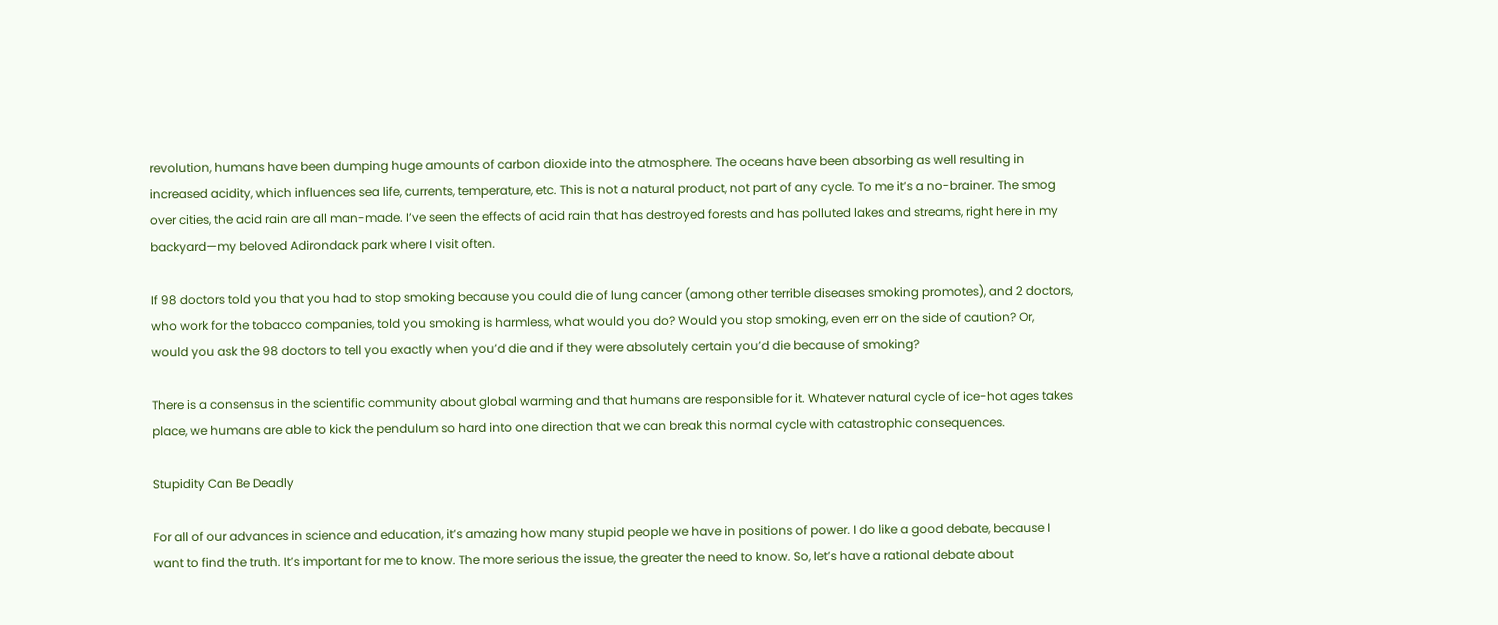revolution, humans have been dumping huge amounts of carbon dioxide into the atmosphere. The oceans have been absorbing as well resulting in increased acidity, which influences sea life, currents, temperature, etc. This is not a natural product, not part of any cycle. To me it’s a no-brainer. The smog over cities, the acid rain are all man-made. I’ve seen the effects of acid rain that has destroyed forests and has polluted lakes and streams, right here in my backyard—my beloved Adirondack park where I visit often.

If 98 doctors told you that you had to stop smoking because you could die of lung cancer (among other terrible diseases smoking promotes), and 2 doctors, who work for the tobacco companies, told you smoking is harmless, what would you do? Would you stop smoking, even err on the side of caution? Or, would you ask the 98 doctors to tell you exactly when you’d die and if they were absolutely certain you’d die because of smoking?

There is a consensus in the scientific community about global warming and that humans are responsible for it. Whatever natural cycle of ice-hot ages takes place, we humans are able to kick the pendulum so hard into one direction that we can break this normal cycle with catastrophic consequences.

Stupidity Can Be Deadly

For all of our advances in science and education, it’s amazing how many stupid people we have in positions of power. I do like a good debate, because I want to find the truth. It’s important for me to know. The more serious the issue, the greater the need to know. So, let’s have a rational debate about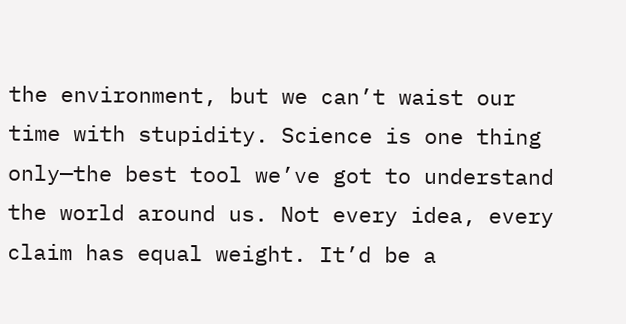the environment, but we can’t waist our time with stupidity. Science is one thing only—the best tool we’ve got to understand the world around us. Not every idea, every claim has equal weight. It’d be a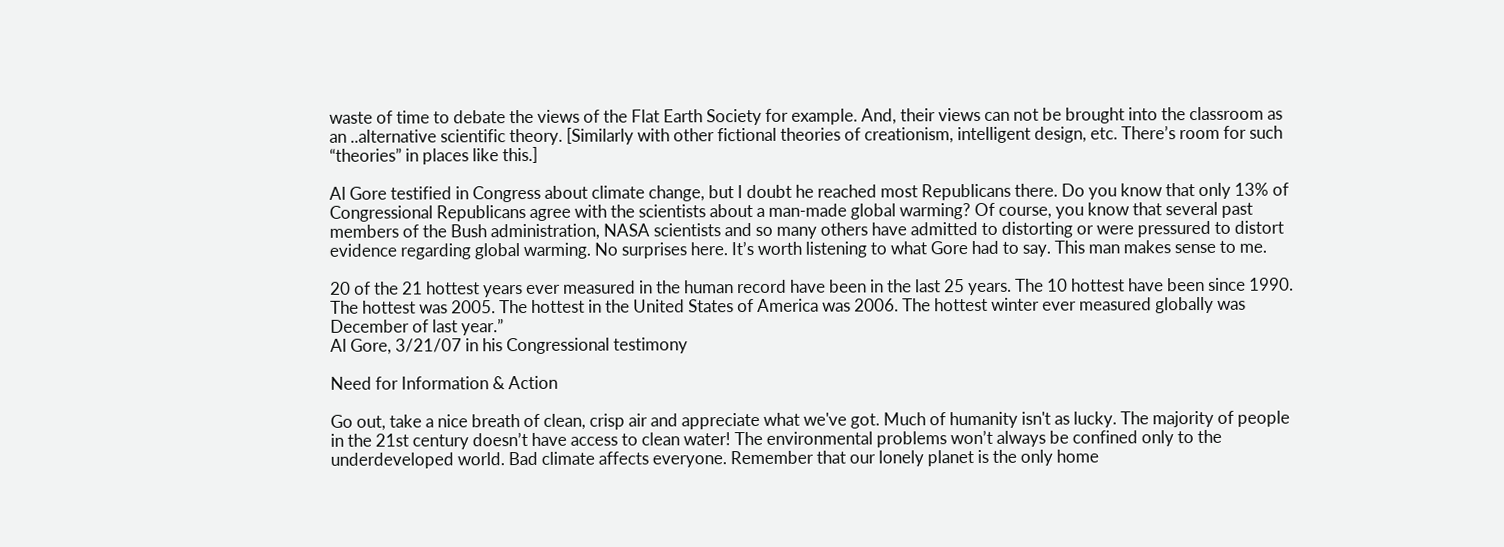waste of time to debate the views of the Flat Earth Society for example. And, their views can not be brought into the classroom as an ..alternative scientific theory. [Similarly with other fictional theories of creationism, intelligent design, etc. There’s room for such “theories” in places like this.]

Al Gore testified in Congress about climate change, but I doubt he reached most Republicans there. Do you know that only 13% of Congressional Republicans agree with the scientists about a man-made global warming? Of course, you know that several past members of the Bush administration, NASA scientists and so many others have admitted to distorting or were pressured to distort evidence regarding global warming. No surprises here. It’s worth listening to what Gore had to say. This man makes sense to me.

20 of the 21 hottest years ever measured in the human record have been in the last 25 years. The 10 hottest have been since 1990. The hottest was 2005. The hottest in the United States of America was 2006. The hottest winter ever measured globally was December of last year.”
Al Gore, 3/21/07 in his Congressional testimony

Need for Information & Action

Go out, take a nice breath of clean, crisp air and appreciate what we've got. Much of humanity isn't as lucky. The majority of people in the 21st century doesn’t have access to clean water! The environmental problems won’t always be confined only to the underdeveloped world. Bad climate affects everyone. Remember that our lonely planet is the only home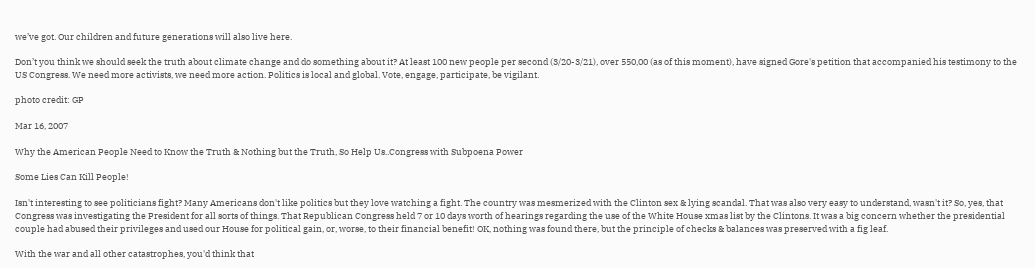we’ve got. Our children and future generations will also live here.

Don’t you think we should seek the truth about climate change and do something about it? At least 100 new people per second (3/20-3/21), over 550,00 (as of this moment), have signed Gore's petition that accompanied his testimony to the US Congress. We need more activists, we need more action. Politics is local and global. Vote, engage, participate, be vigilant.

photo credit: GP

Mar 16, 2007

Why the American People Need to Know the Truth & Nothing but the Truth, So Help Us..Congress with Subpoena Power

Some Lies Can Kill People!

Isn't interesting to see politicians fight? Many Americans don't like politics but they love watching a fight. The country was mesmerized with the Clinton sex & lying scandal. That was also very easy to understand, wasn't it? So, yes, that Congress was investigating the President for all sorts of things. That Republican Congress held 7 or 10 days worth of hearings regarding the use of the White House xmas list by the Clintons. It was a big concern whether the presidential couple had abused their privileges and used our House for political gain, or, worse, to their financial benefit! OK, nothing was found there, but the principle of checks & balances was preserved with a fig leaf.

With the war and all other catastrophes, you'd think that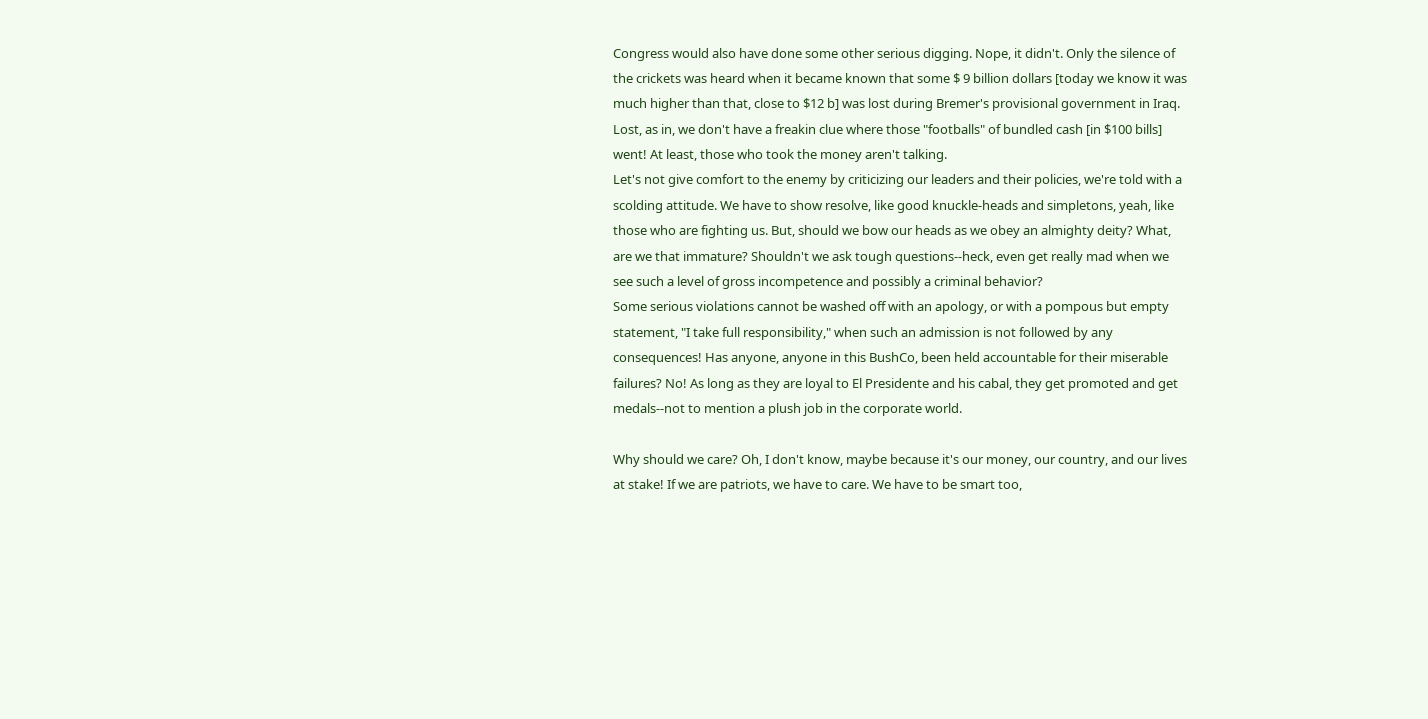Congress would also have done some other serious digging. Nope, it didn't. Only the silence of the crickets was heard when it became known that some $ 9 billion dollars [today we know it was much higher than that, close to $12 b] was lost during Bremer's provisional government in Iraq. Lost, as in, we don't have a freakin clue where those "footballs" of bundled cash [in $100 bills] went! At least, those who took the money aren't talking.
Let's not give comfort to the enemy by criticizing our leaders and their policies, we're told with a scolding attitude. We have to show resolve, like good knuckle-heads and simpletons, yeah, like those who are fighting us. But, should we bow our heads as we obey an almighty deity? What, are we that immature? Shouldn't we ask tough questions--heck, even get really mad when we see such a level of gross incompetence and possibly a criminal behavior?
Some serious violations cannot be washed off with an apology, or with a pompous but empty statement, "I take full responsibility," when such an admission is not followed by any consequences! Has anyone, anyone in this BushCo, been held accountable for their miserable failures? No! As long as they are loyal to El Presidente and his cabal, they get promoted and get medals--not to mention a plush job in the corporate world.

Why should we care? Oh, I don't know, maybe because it's our money, our country, and our lives at stake! If we are patriots, we have to care. We have to be smart too,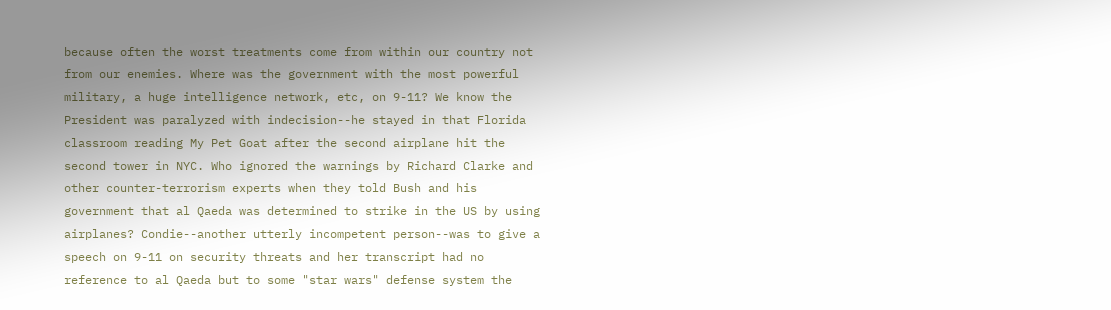because often the worst treatments come from within our country not from our enemies. Where was the government with the most powerful military, a huge intelligence network, etc, on 9-11? We know the President was paralyzed with indecision--he stayed in that Florida classroom reading My Pet Goat after the second airplane hit the second tower in NYC. Who ignored the warnings by Richard Clarke and other counter-terrorism experts when they told Bush and his government that al Qaeda was determined to strike in the US by using airplanes? Condie--another utterly incompetent person--was to give a speech on 9-11 on security threats and her transcript had no reference to al Qaeda but to some "star wars" defense system the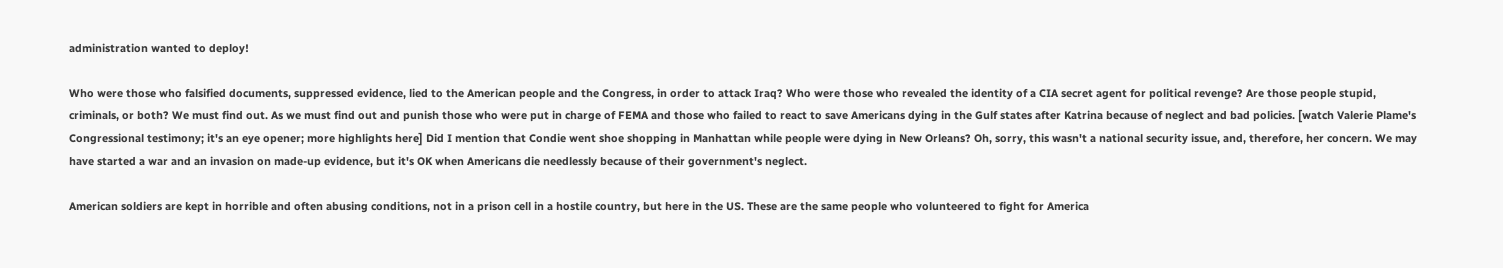administration wanted to deploy!

Who were those who falsified documents, suppressed evidence, lied to the American people and the Congress, in order to attack Iraq? Who were those who revealed the identity of a CIA secret agent for political revenge? Are those people stupid, criminals, or both? We must find out. As we must find out and punish those who were put in charge of FEMA and those who failed to react to save Americans dying in the Gulf states after Katrina because of neglect and bad policies. [watch Valerie Plame's Congressional testimony; it's an eye opener; more highlights here] Did I mention that Condie went shoe shopping in Manhattan while people were dying in New Orleans? Oh, sorry, this wasn't a national security issue, and, therefore, her concern. We may have started a war and an invasion on made-up evidence, but it's OK when Americans die needlessly because of their government's neglect.

American soldiers are kept in horrible and often abusing conditions, not in a prison cell in a hostile country, but here in the US. These are the same people who volunteered to fight for America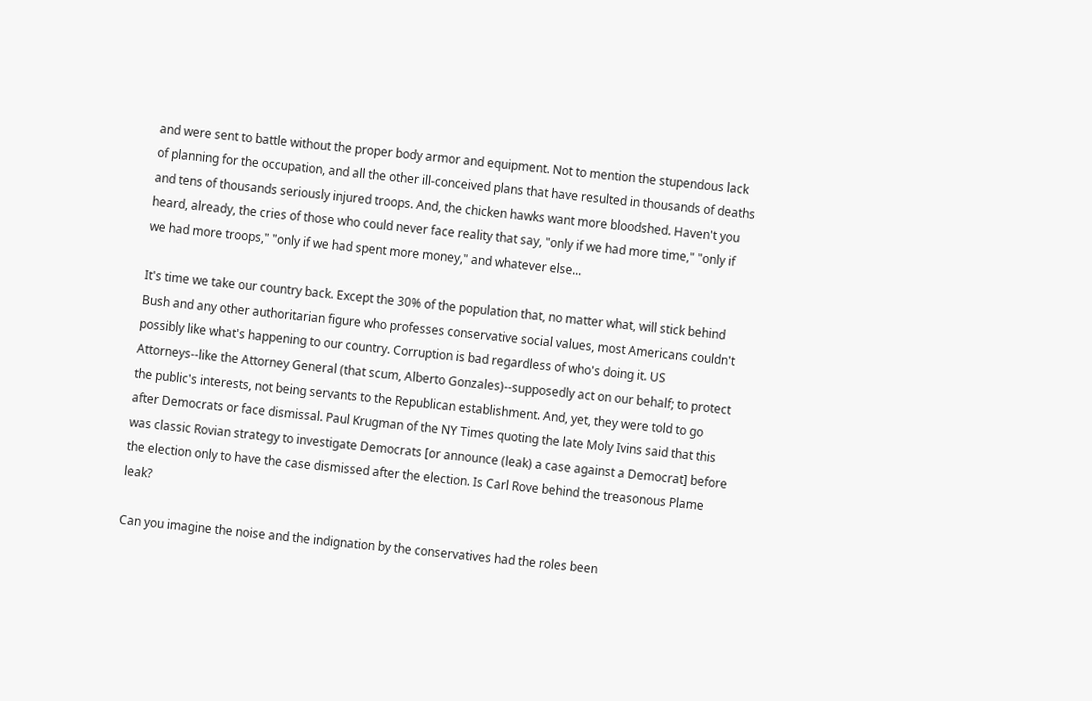and were sent to battle without the proper body armor and equipment. Not to mention the stupendous lack of planning for the occupation, and all the other ill-conceived plans that have resulted in thousands of deaths and tens of thousands seriously injured troops. And, the chicken hawks want more bloodshed. Haven't you heard, already, the cries of those who could never face reality that say, "only if we had more time," "only if we had more troops," "only if we had spent more money," and whatever else...

It's time we take our country back. Except the 30% of the population that, no matter what, will stick behind Bush and any other authoritarian figure who professes conservative social values, most Americans couldn't possibly like what's happening to our country. Corruption is bad regardless of who's doing it. US Attorneys--like the Attorney General (that scum, Alberto Gonzales)--supposedly act on our behalf; to protect the public's interests, not being servants to the Republican establishment. And, yet, they were told to go after Democrats or face dismissal. Paul Krugman of the NY Times quoting the late Moly Ivins said that this was classic Rovian strategy to investigate Democrats [or announce (leak) a case against a Democrat] before the election only to have the case dismissed after the election. Is Carl Rove behind the treasonous Plame leak?

Can you imagine the noise and the indignation by the conservatives had the roles been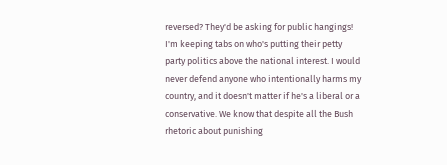reversed? They'd be asking for public hangings! I'm keeping tabs on who's putting their petty party politics above the national interest. I would never defend anyone who intentionally harms my country, and it doesn't matter if he's a liberal or a conservative. We know that despite all the Bush rhetoric about punishing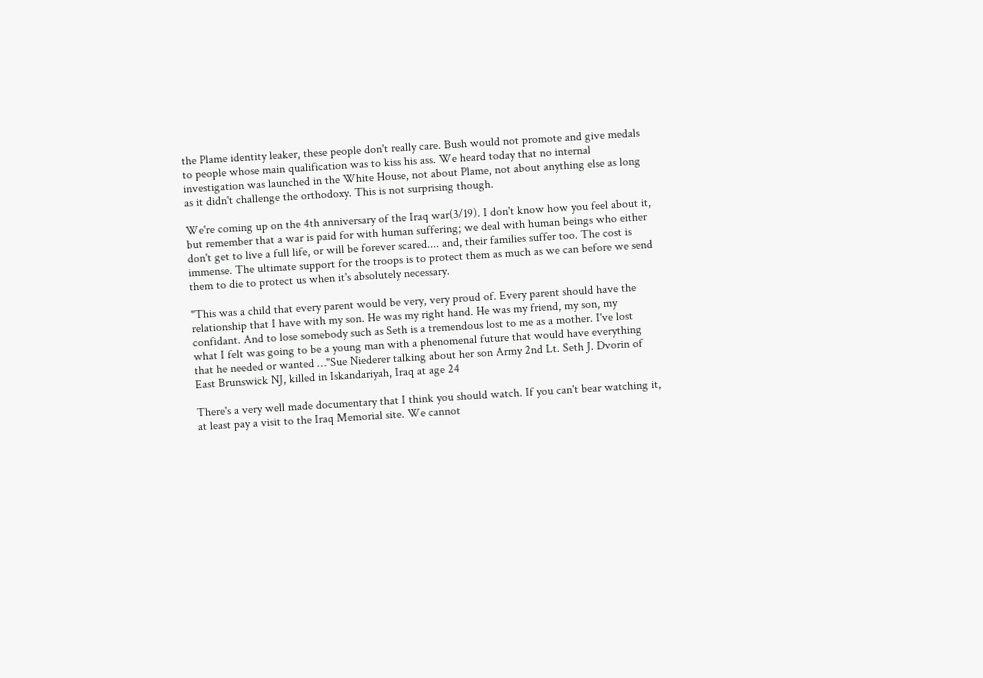the Plame identity leaker, these people don't really care. Bush would not promote and give medals to people whose main qualification was to kiss his ass. We heard today that no internal investigation was launched in the White House, not about Plame, not about anything else as long as it didn't challenge the orthodoxy. This is not surprising though.

We're coming up on the 4th anniversary of the Iraq war(3/19). I don't know how you feel about it, but remember that a war is paid for with human suffering; we deal with human beings who either don't get to live a full life, or will be forever scared.... and, their families suffer too. The cost is immense. The ultimate support for the troops is to protect them as much as we can before we send them to die to protect us when it's absolutely necessary.

"This was a child that every parent would be very, very proud of. Every parent should have the relationship that I have with my son. He was my right hand. He was my friend, my son, my confidant. And to lose somebody such as Seth is a tremendous lost to me as a mother. I've lost what I felt was going to be a young man with a phenomenal future that would have everything that he needed or wanted …"Sue Niederer talking about her son Army 2nd Lt. Seth J. Dvorin of East Brunswick NJ, killed in Iskandariyah, Iraq at age 24

There's a very well made documentary that I think you should watch. If you can't bear watching it, at least pay a visit to the Iraq Memorial site. We cannot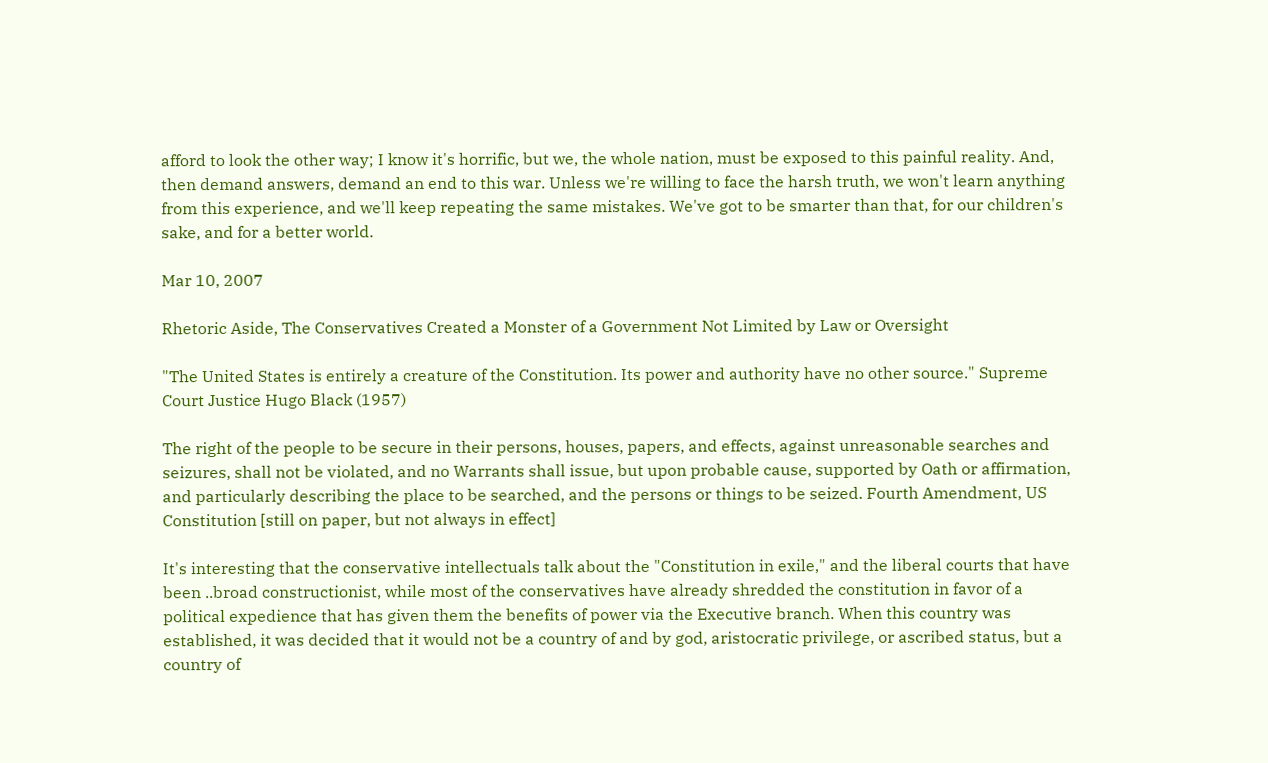afford to look the other way; I know it's horrific, but we, the whole nation, must be exposed to this painful reality. And, then demand answers, demand an end to this war. Unless we're willing to face the harsh truth, we won't learn anything from this experience, and we'll keep repeating the same mistakes. We've got to be smarter than that, for our children's sake, and for a better world.

Mar 10, 2007

Rhetoric Aside, The Conservatives Created a Monster of a Government Not Limited by Law or Oversight

"The United States is entirely a creature of the Constitution. Its power and authority have no other source." Supreme Court Justice Hugo Black (1957)

The right of the people to be secure in their persons, houses, papers, and effects, against unreasonable searches and seizures, shall not be violated, and no Warrants shall issue, but upon probable cause, supported by Oath or affirmation, and particularly describing the place to be searched, and the persons or things to be seized. Fourth Amendment, US Constitution [still on paper, but not always in effect]

It's interesting that the conservative intellectuals talk about the "Constitution in exile," and the liberal courts that have been ..broad constructionist, while most of the conservatives have already shredded the constitution in favor of a political expedience that has given them the benefits of power via the Executive branch. When this country was established, it was decided that it would not be a country of and by god, aristocratic privilege, or ascribed status, but a country of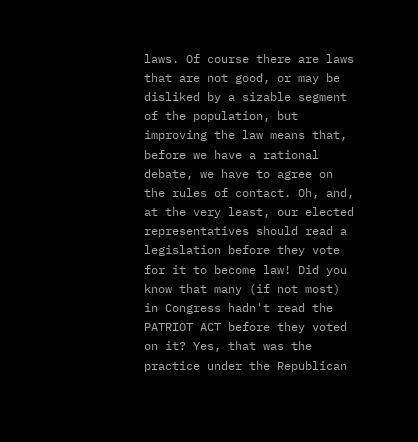laws. Of course there are laws that are not good, or may be disliked by a sizable segment of the population, but improving the law means that, before we have a rational debate, we have to agree on the rules of contact. Oh, and, at the very least, our elected representatives should read a legislation before they vote for it to become law! Did you know that many (if not most) in Congress hadn't read the PATRIOT ACT before they voted on it? Yes, that was the practice under the Republican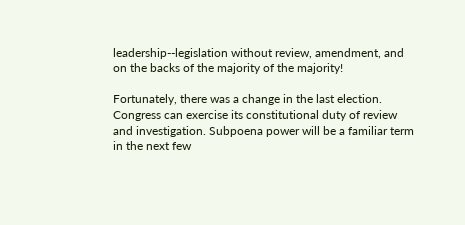leadership--legislation without review, amendment, and on the backs of the majority of the majority!

Fortunately, there was a change in the last election. Congress can exercise its constitutional duty of review and investigation. Subpoena power will be a familiar term in the next few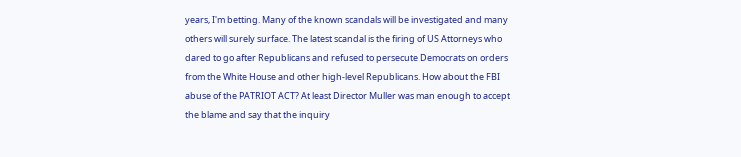years, I'm betting. Many of the known scandals will be investigated and many others will surely surface. The latest scandal is the firing of US Attorneys who dared to go after Republicans and refused to persecute Democrats on orders from the White House and other high-level Republicans. How about the FBI abuse of the PATRIOT ACT? At least Director Muller was man enough to accept the blame and say that the inquiry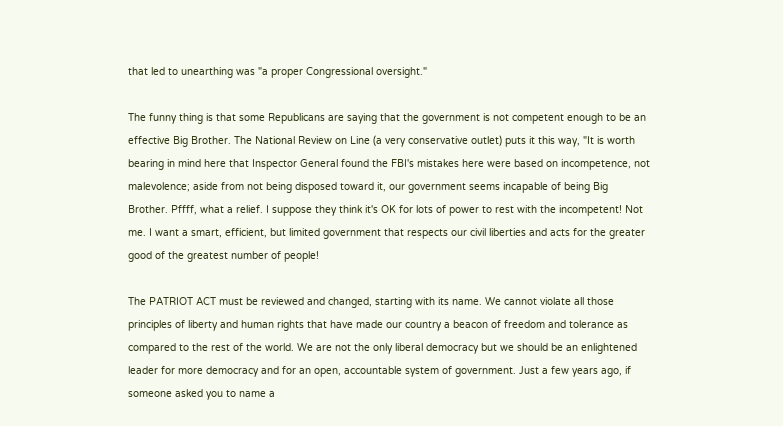that led to unearthing was "a proper Congressional oversight."

The funny thing is that some Republicans are saying that the government is not competent enough to be an effective Big Brother. The National Review on Line (a very conservative outlet) puts it this way, "It is worth bearing in mind here that Inspector General found the FBI's mistakes here were based on incompetence, not malevolence; aside from not being disposed toward it, our government seems incapable of being Big Brother. Pffff, what a relief. I suppose they think it's OK for lots of power to rest with the incompetent! Not me. I want a smart, efficient, but limited government that respects our civil liberties and acts for the greater good of the greatest number of people!

The PATRIOT ACT must be reviewed and changed, starting with its name. We cannot violate all those principles of liberty and human rights that have made our country a beacon of freedom and tolerance as compared to the rest of the world. We are not the only liberal democracy but we should be an enlightened leader for more democracy and for an open, accountable system of government. Just a few years ago, if someone asked you to name a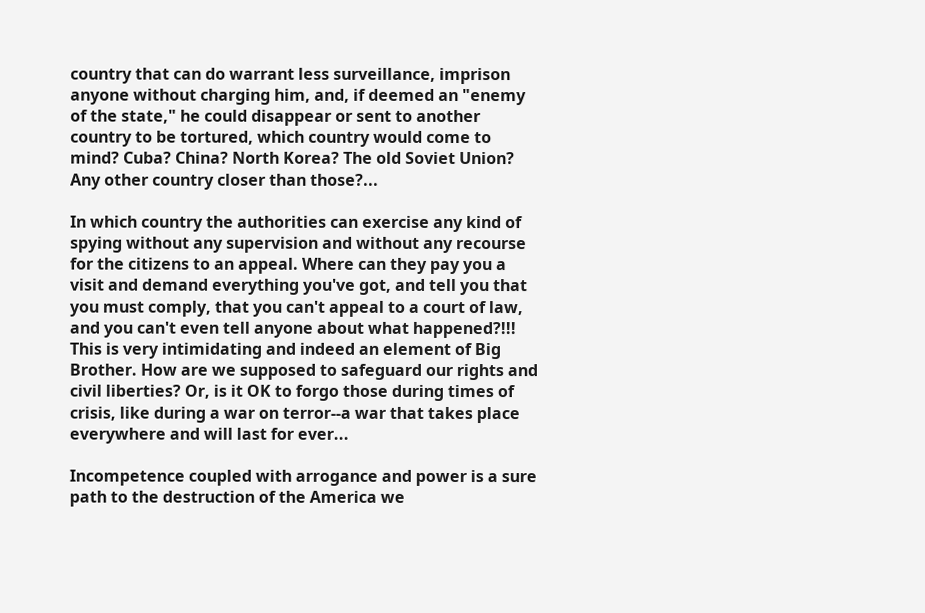country that can do warrant less surveillance, imprison anyone without charging him, and, if deemed an "enemy of the state," he could disappear or sent to another country to be tortured, which country would come to mind? Cuba? China? North Korea? The old Soviet Union? Any other country closer than those?...

In which country the authorities can exercise any kind of spying without any supervision and without any recourse for the citizens to an appeal. Where can they pay you a visit and demand everything you've got, and tell you that you must comply, that you can't appeal to a court of law, and you can't even tell anyone about what happened?!!! This is very intimidating and indeed an element of Big Brother. How are we supposed to safeguard our rights and civil liberties? Or, is it OK to forgo those during times of crisis, like during a war on terror--a war that takes place everywhere and will last for ever...

Incompetence coupled with arrogance and power is a sure path to the destruction of the America we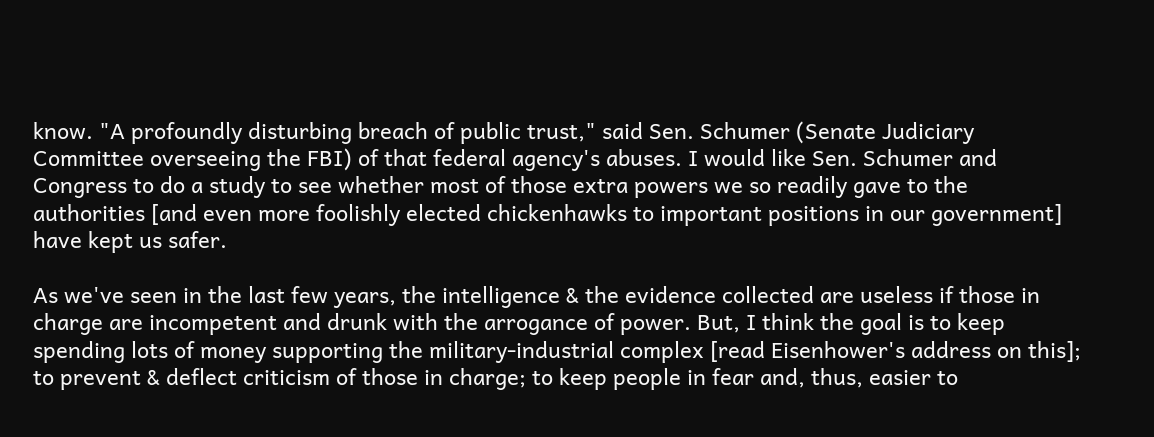know. "A profoundly disturbing breach of public trust," said Sen. Schumer (Senate Judiciary Committee overseeing the FBI) of that federal agency's abuses. I would like Sen. Schumer and Congress to do a study to see whether most of those extra powers we so readily gave to the authorities [and even more foolishly elected chickenhawks to important positions in our government] have kept us safer.

As we've seen in the last few years, the intelligence & the evidence collected are useless if those in charge are incompetent and drunk with the arrogance of power. But, I think the goal is to keep spending lots of money supporting the military-industrial complex [read Eisenhower's address on this]; to prevent & deflect criticism of those in charge; to keep people in fear and, thus, easier to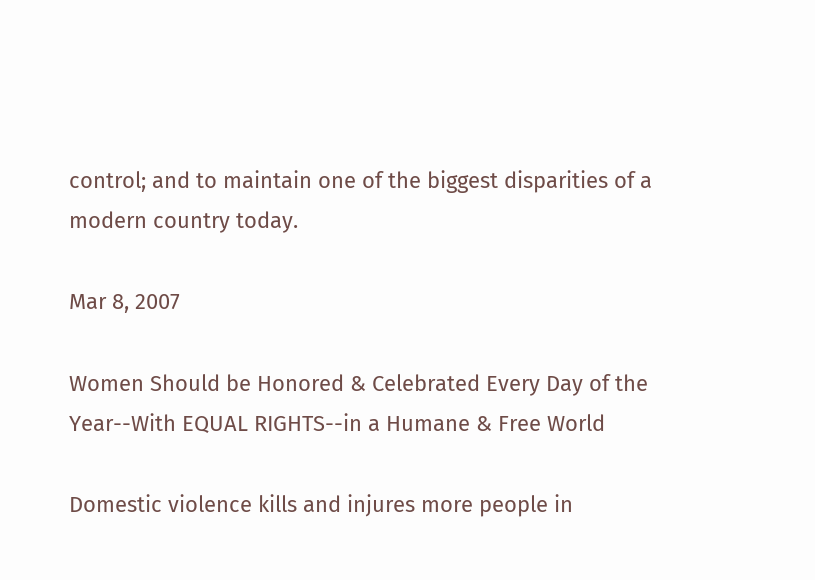control; and to maintain one of the biggest disparities of a modern country today.

Mar 8, 2007

Women Should be Honored & Celebrated Every Day of the Year--With EQUAL RIGHTS--in a Humane & Free World

Domestic violence kills and injures more people in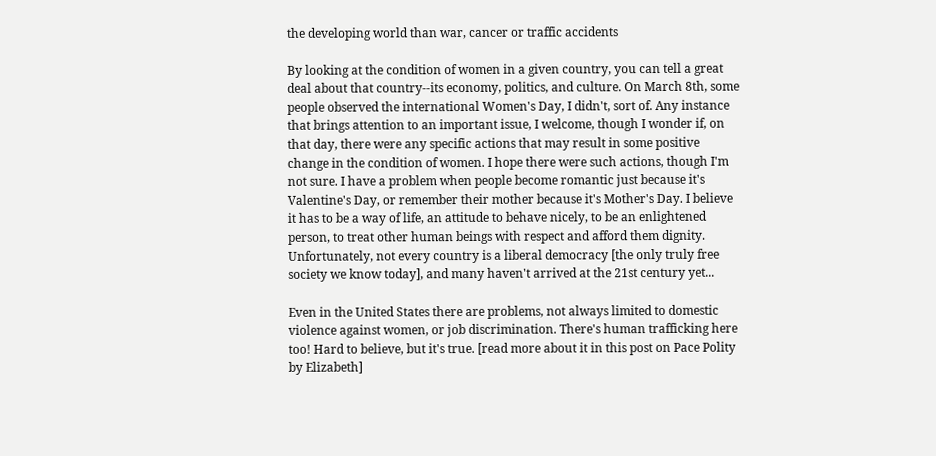the developing world than war, cancer or traffic accidents

By looking at the condition of women in a given country, you can tell a great deal about that country--its economy, politics, and culture. On March 8th, some people observed the international Women's Day, I didn't, sort of. Any instance that brings attention to an important issue, I welcome, though I wonder if, on that day, there were any specific actions that may result in some positive change in the condition of women. I hope there were such actions, though I'm not sure. I have a problem when people become romantic just because it's Valentine's Day, or remember their mother because it's Mother's Day. I believe it has to be a way of life, an attitude to behave nicely, to be an enlightened person, to treat other human beings with respect and afford them dignity. Unfortunately, not every country is a liberal democracy [the only truly free society we know today], and many haven't arrived at the 21st century yet...

Even in the United States there are problems, not always limited to domestic violence against women, or job discrimination. There's human trafficking here too! Hard to believe, but it's true. [read more about it in this post on Pace Polity by Elizabeth]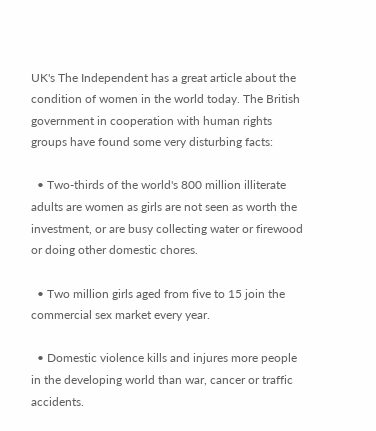UK's The Independent has a great article about the condition of women in the world today. The British government in cooperation with human rights groups have found some very disturbing facts:

  • Two-thirds of the world's 800 million illiterate adults are women as girls are not seen as worth the investment, or are busy collecting water or firewood or doing other domestic chores.

  • Two million girls aged from five to 15 join the commercial sex market every year.

  • Domestic violence kills and injures more people in the developing world than war, cancer or traffic accidents.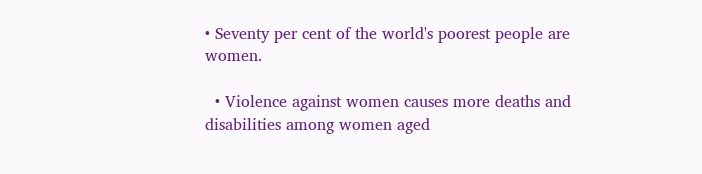• Seventy per cent of the world's poorest people are women.

  • Violence against women causes more deaths and disabilities among women aged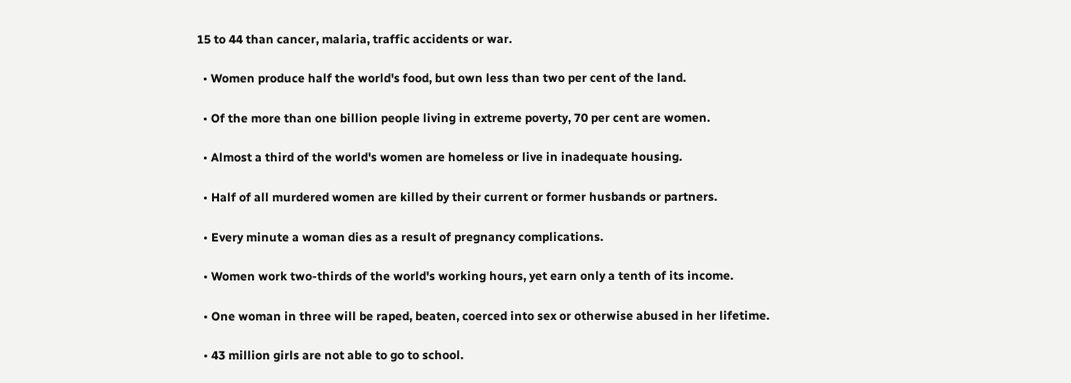15 to 44 than cancer, malaria, traffic accidents or war.

  • Women produce half the world's food, but own less than two per cent of the land.

  • Of the more than one billion people living in extreme poverty, 70 per cent are women.

  • Almost a third of the world's women are homeless or live in inadequate housing.

  • Half of all murdered women are killed by their current or former husbands or partners.

  • Every minute a woman dies as a result of pregnancy complications.

  • Women work two-thirds of the world's working hours, yet earn only a tenth of its income.

  • One woman in three will be raped, beaten, coerced into sex or otherwise abused in her lifetime.

  • 43 million girls are not able to go to school.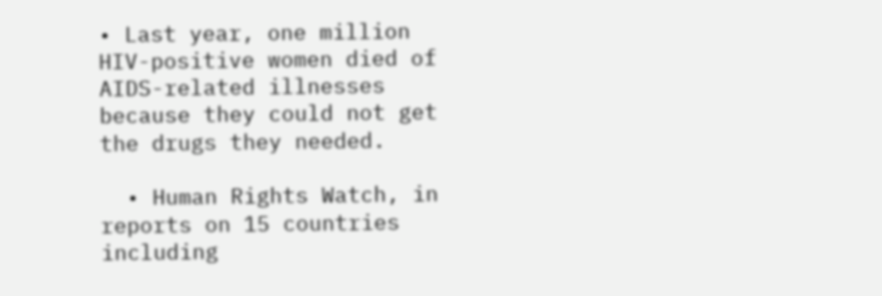• Last year, one million HIV-positive women died of AIDS-related illnesses because they could not get the drugs they needed.

  • Human Rights Watch, in reports on 15 countries including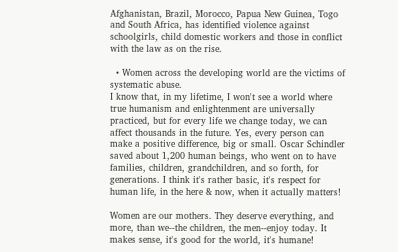Afghanistan, Brazil, Morocco, Papua New Guinea, Togo and South Africa, has identified violence against schoolgirls, child domestic workers and those in conflict with the law as on the rise.

  • Women across the developing world are the victims of systematic abuse.
I know that, in my lifetime, I won't see a world where true humanism and enlightenment are universally practiced, but for every life we change today, we can affect thousands in the future. Yes, every person can make a positive difference, big or small. Oscar Schindler saved about 1,200 human beings, who went on to have families, children, grandchildren, and so forth, for generations. I think it's rather basic, it's respect for human life, in the here & now, when it actually matters!

Women are our mothers. They deserve everything, and more, than we--the children, the men--enjoy today. It makes sense, it's good for the world, it's humane!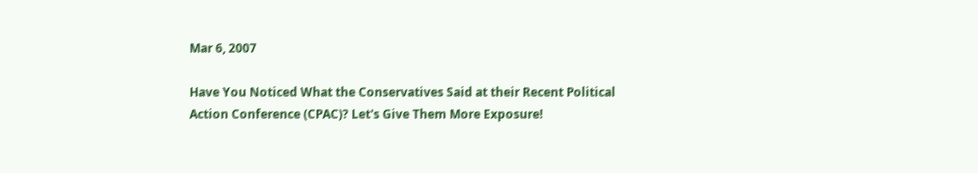Mar 6, 2007

Have You Noticed What the Conservatives Said at their Recent Political Action Conference (CPAC)? Let's Give Them More Exposure!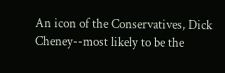An icon of the Conservatives, Dick Cheney--most likely to be the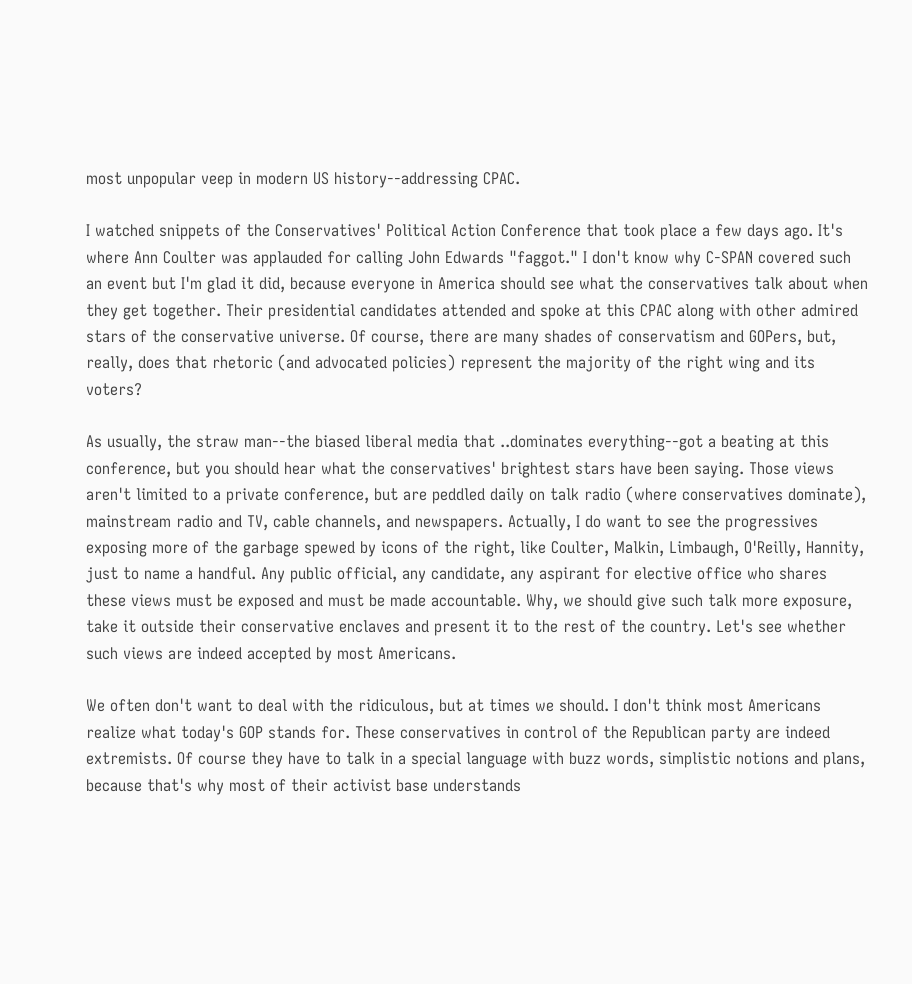most unpopular veep in modern US history--addressing CPAC.

I watched snippets of the Conservatives' Political Action Conference that took place a few days ago. It's where Ann Coulter was applauded for calling John Edwards "faggot." I don't know why C-SPAN covered such an event but I'm glad it did, because everyone in America should see what the conservatives talk about when they get together. Their presidential candidates attended and spoke at this CPAC along with other admired stars of the conservative universe. Of course, there are many shades of conservatism and GOPers, but, really, does that rhetoric (and advocated policies) represent the majority of the right wing and its voters?

As usually, the straw man--the biased liberal media that ..dominates everything--got a beating at this conference, but you should hear what the conservatives' brightest stars have been saying. Those views aren't limited to a private conference, but are peddled daily on talk radio (where conservatives dominate), mainstream radio and TV, cable channels, and newspapers. Actually, I do want to see the progressives exposing more of the garbage spewed by icons of the right, like Coulter, Malkin, Limbaugh, O'Reilly, Hannity, just to name a handful. Any public official, any candidate, any aspirant for elective office who shares these views must be exposed and must be made accountable. Why, we should give such talk more exposure, take it outside their conservative enclaves and present it to the rest of the country. Let's see whether such views are indeed accepted by most Americans.

We often don't want to deal with the ridiculous, but at times we should. I don't think most Americans realize what today's GOP stands for. These conservatives in control of the Republican party are indeed extremists. Of course they have to talk in a special language with buzz words, simplistic notions and plans, because that's why most of their activist base understands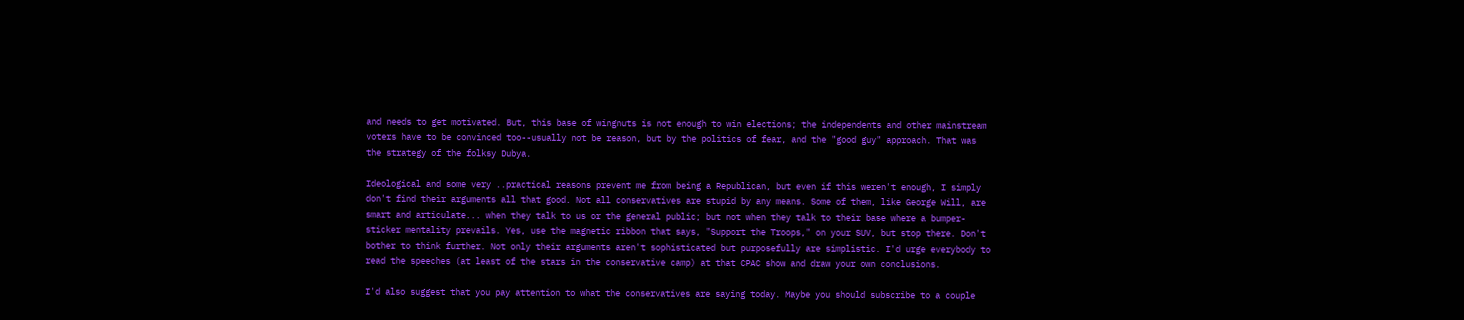and needs to get motivated. But, this base of wingnuts is not enough to win elections; the independents and other mainstream voters have to be convinced too--usually not be reason, but by the politics of fear, and the "good guy" approach. That was the strategy of the folksy Dubya.

Ideological and some very ..practical reasons prevent me from being a Republican, but even if this weren't enough, I simply don't find their arguments all that good. Not all conservatives are stupid by any means. Some of them, like George Will, are smart and articulate... when they talk to us or the general public; but not when they talk to their base where a bumper-sticker mentality prevails. Yes, use the magnetic ribbon that says, "Support the Troops," on your SUV, but stop there. Don't bother to think further. Not only their arguments aren't sophisticated but purposefully are simplistic. I'd urge everybody to read the speeches (at least of the stars in the conservative camp) at that CPAC show and draw your own conclusions.

I'd also suggest that you pay attention to what the conservatives are saying today. Maybe you should subscribe to a couple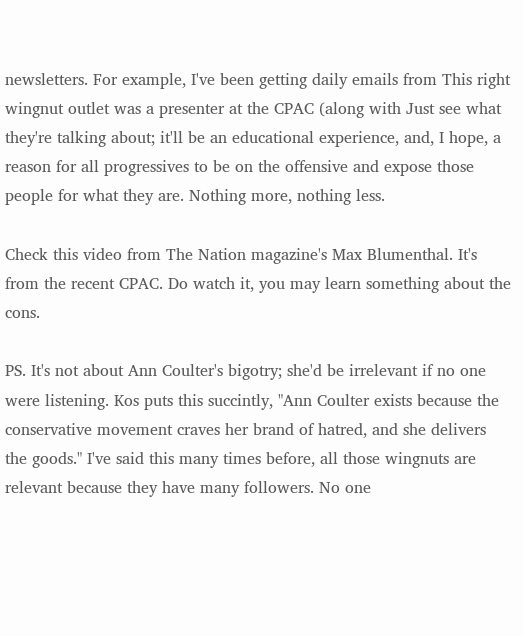newsletters. For example, I've been getting daily emails from This right wingnut outlet was a presenter at the CPAC (along with Just see what they're talking about; it'll be an educational experience, and, I hope, a reason for all progressives to be on the offensive and expose those people for what they are. Nothing more, nothing less.

Check this video from The Nation magazine's Max Blumenthal. It's from the recent CPAC. Do watch it, you may learn something about the cons.

PS. It's not about Ann Coulter's bigotry; she'd be irrelevant if no one were listening. Kos puts this succintly, "Ann Coulter exists because the conservative movement craves her brand of hatred, and she delivers the goods." I've said this many times before, all those wingnuts are relevant because they have many followers. No one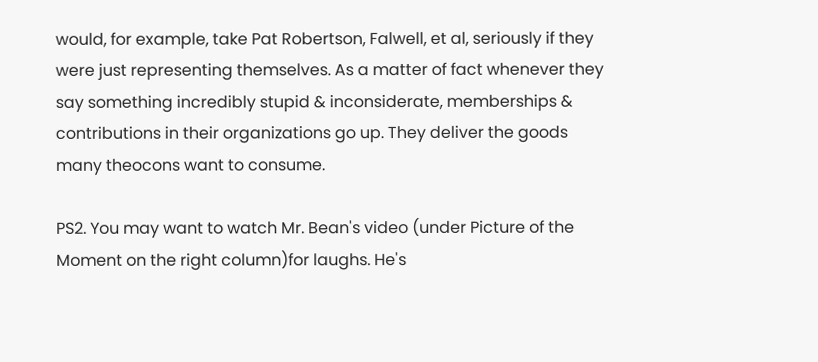would, for example, take Pat Robertson, Falwell, et al, seriously if they were just representing themselves. As a matter of fact whenever they say something incredibly stupid & inconsiderate, memberships & contributions in their organizations go up. They deliver the goods many theocons want to consume.

PS2. You may want to watch Mr. Bean's video (under Picture of the Moment on the right column)for laughs. He's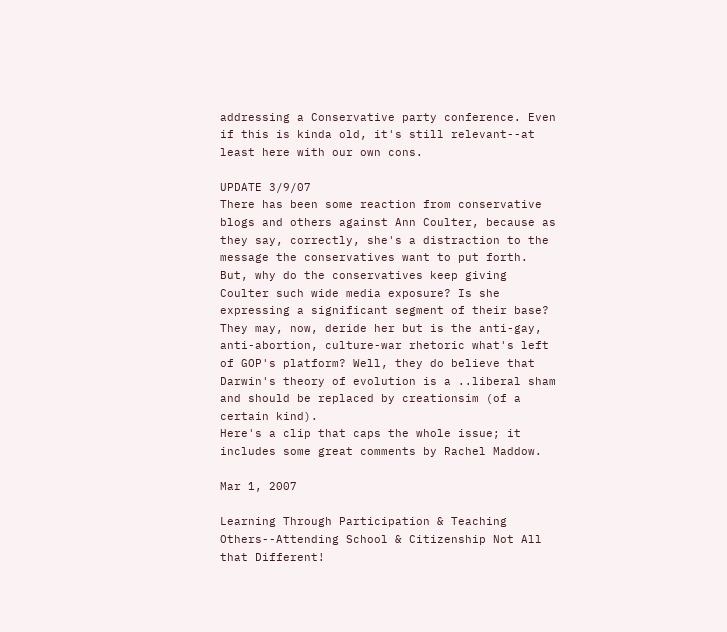addressing a Conservative party conference. Even if this is kinda old, it's still relevant--at least here with our own cons.

UPDATE 3/9/07
There has been some reaction from conservative blogs and others against Ann Coulter, because as they say, correctly, she's a distraction to the message the conservatives want to put forth. But, why do the conservatives keep giving Coulter such wide media exposure? Is she expressing a significant segment of their base? They may, now, deride her but is the anti-gay, anti-abortion, culture-war rhetoric what's left of GOP's platform? Well, they do believe that Darwin's theory of evolution is a ..liberal sham and should be replaced by creationsim (of a certain kind).
Here's a clip that caps the whole issue; it includes some great comments by Rachel Maddow.

Mar 1, 2007

Learning Through Participation & Teaching Others--Attending School & Citizenship Not All that Different!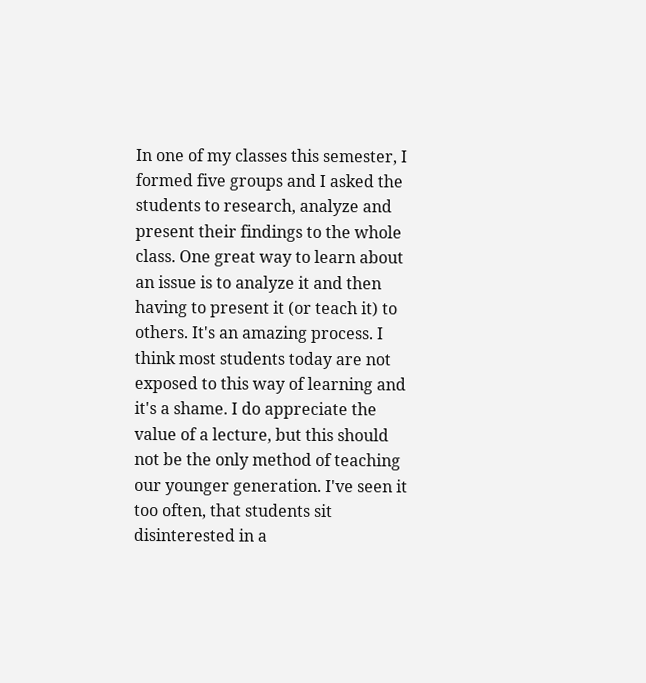In one of my classes this semester, I formed five groups and I asked the students to research, analyze and present their findings to the whole class. One great way to learn about an issue is to analyze it and then having to present it (or teach it) to others. It's an amazing process. I think most students today are not exposed to this way of learning and it's a shame. I do appreciate the value of a lecture, but this should not be the only method of teaching our younger generation. I've seen it too often, that students sit disinterested in a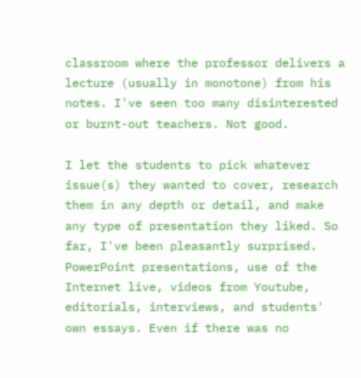classroom where the professor delivers a lecture (usually in monotone) from his notes. I've seen too many disinterested or burnt-out teachers. Not good.

I let the students to pick whatever issue(s) they wanted to cover, research them in any depth or detail, and make any type of presentation they liked. So far, I've been pleasantly surprised. PowerPoint presentations, use of the Internet live, videos from Youtube, editorials, interviews, and students' own essays. Even if there was no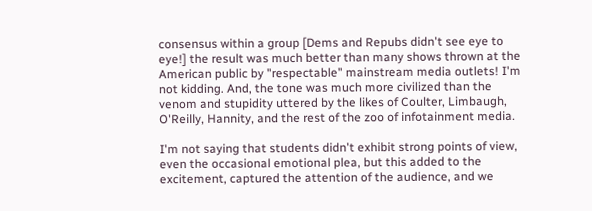consensus within a group [Dems and Repubs didn't see eye to eye!] the result was much better than many shows thrown at the American public by "respectable" mainstream media outlets! I'm not kidding. And, the tone was much more civilized than the venom and stupidity uttered by the likes of Coulter, Limbaugh, O'Reilly, Hannity, and the rest of the zoo of infotainment media.

I'm not saying that students didn't exhibit strong points of view, even the occasional emotional plea, but this added to the excitement, captured the attention of the audience, and we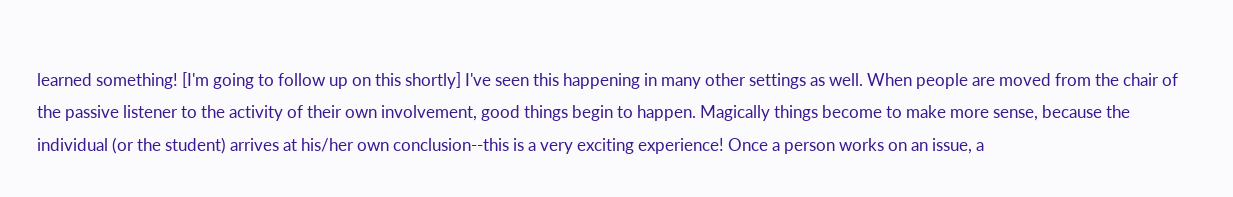learned something! [I'm going to follow up on this shortly] I've seen this happening in many other settings as well. When people are moved from the chair of the passive listener to the activity of their own involvement, good things begin to happen. Magically things become to make more sense, because the individual (or the student) arrives at his/her own conclusion--this is a very exciting experience! Once a person works on an issue, a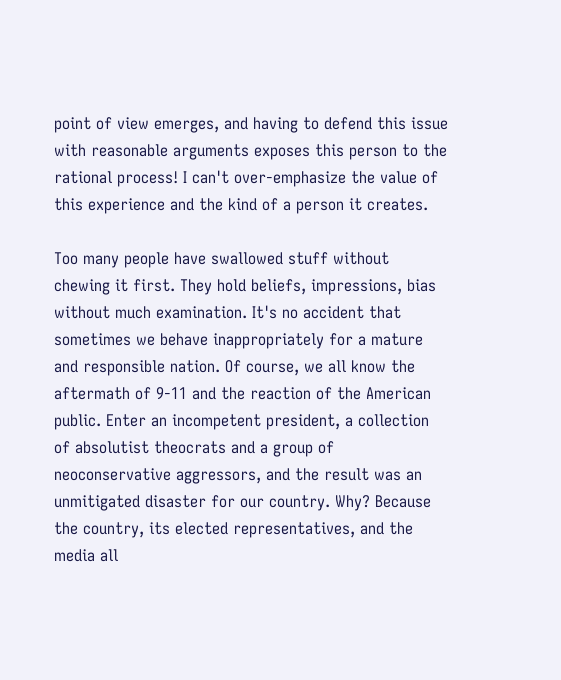point of view emerges, and having to defend this issue with reasonable arguments exposes this person to the rational process! I can't over-emphasize the value of this experience and the kind of a person it creates.

Too many people have swallowed stuff without chewing it first. They hold beliefs, impressions, bias without much examination. It's no accident that sometimes we behave inappropriately for a mature and responsible nation. Of course, we all know the aftermath of 9-11 and the reaction of the American public. Enter an incompetent president, a collection of absolutist theocrats and a group of neoconservative aggressors, and the result was an unmitigated disaster for our country. Why? Because the country, its elected representatives, and the media all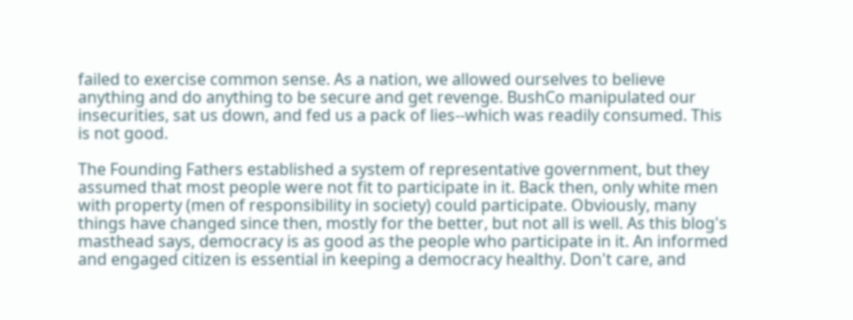failed to exercise common sense. As a nation, we allowed ourselves to believe anything and do anything to be secure and get revenge. BushCo manipulated our insecurities, sat us down, and fed us a pack of lies--which was readily consumed. This is not good.

The Founding Fathers established a system of representative government, but they assumed that most people were not fit to participate in it. Back then, only white men with property (men of responsibility in society) could participate. Obviously, many things have changed since then, mostly for the better, but not all is well. As this blog's masthead says, democracy is as good as the people who participate in it. An informed and engaged citizen is essential in keeping a democracy healthy. Don't care, and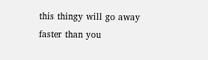this thingy will go away faster than you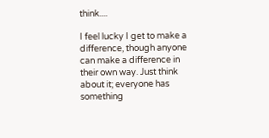think....

I feel lucky I get to make a difference, though anyone can make a difference in their own way. Just think about it; everyone has something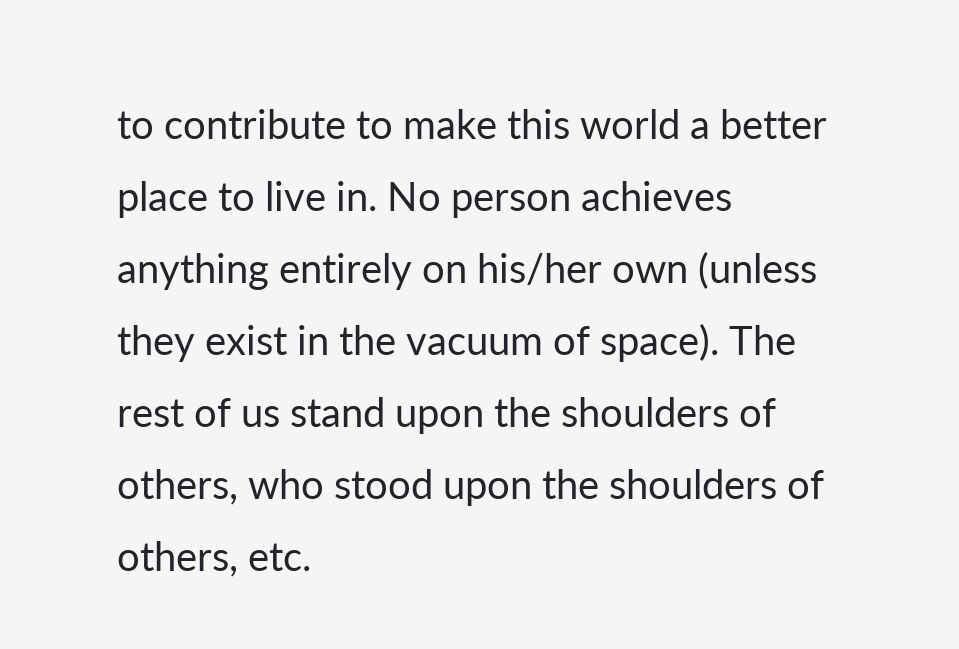to contribute to make this world a better place to live in. No person achieves anything entirely on his/her own (unless they exist in the vacuum of space). The rest of us stand upon the shoulders of others, who stood upon the shoulders of others, etc.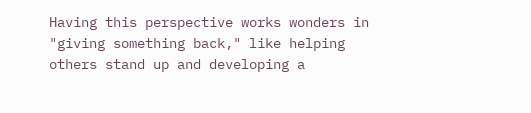Having this perspective works wonders in "giving something back," like helping others stand up and developing a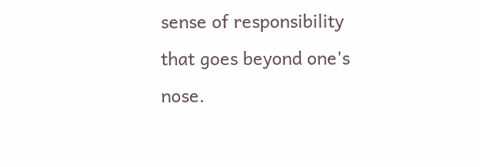sense of responsibility that goes beyond one's nose.